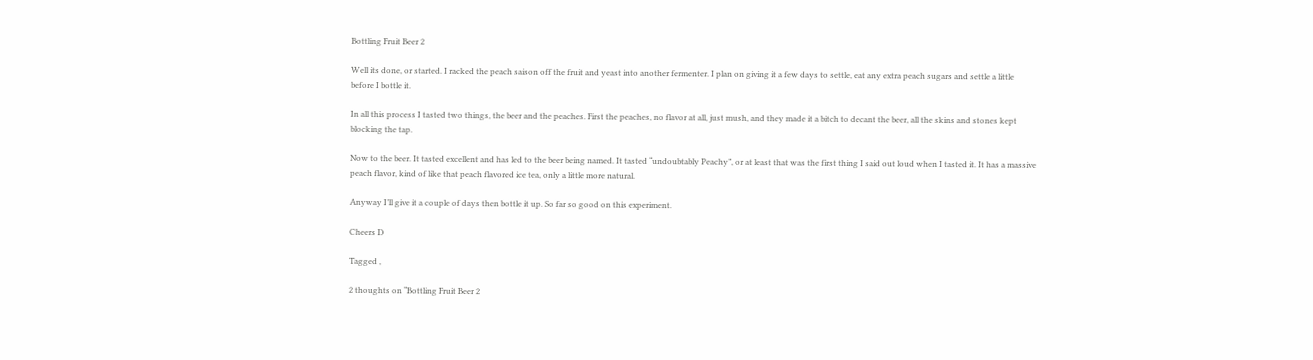Bottling Fruit Beer 2

Well its done, or started. I racked the peach saison off the fruit and yeast into another fermenter. I plan on giving it a few days to settle, eat any extra peach sugars and settle a little before I bottle it.

In all this process I tasted two things, the beer and the peaches. First the peaches, no flavor at all, just mush, and they made it a bitch to decant the beer, all the skins and stones kept blocking the tap.

Now to the beer. It tasted excellent and has led to the beer being named. It tasted “undoubtably Peachy”, or at least that was the first thing I said out loud when I tasted it. It has a massive peach flavor, kind of like that peach flavored ice tea, only a little more natural.

Anyway I’ll give it a couple of days then bottle it up. So far so good on this experiment.

Cheers D

Tagged ,

2 thoughts on “Bottling Fruit Beer 2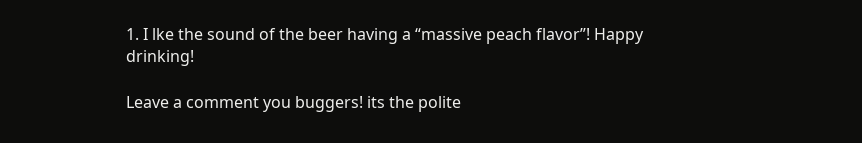1. I lke the sound of the beer having a “massive peach flavor”! Happy drinking!

Leave a comment you buggers! its the polite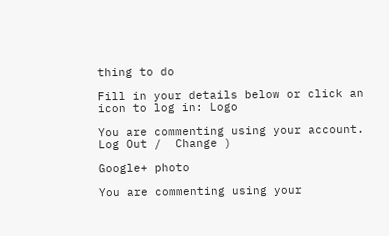thing to do

Fill in your details below or click an icon to log in: Logo

You are commenting using your account. Log Out /  Change )

Google+ photo

You are commenting using your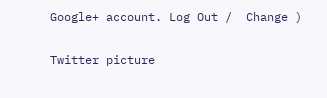Google+ account. Log Out /  Change )

Twitter picture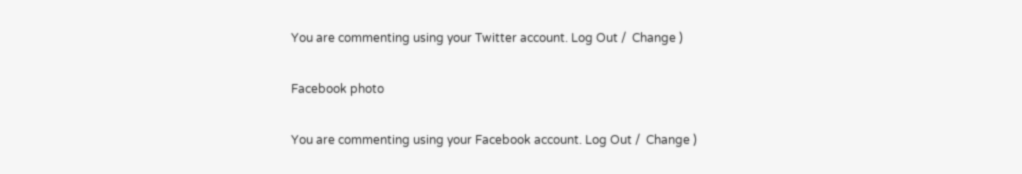You are commenting using your Twitter account. Log Out /  Change )

Facebook photo

You are commenting using your Facebook account. Log Out /  Change )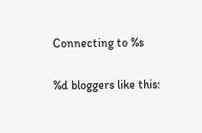Connecting to %s

%d bloggers like this: